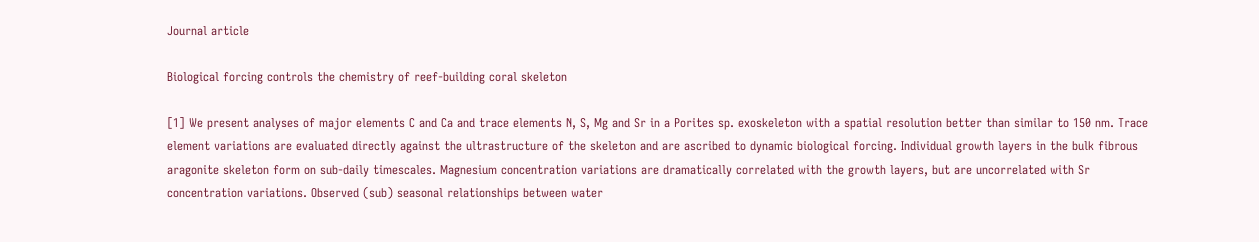Journal article

Biological forcing controls the chemistry of reef-building coral skeleton

[1] We present analyses of major elements C and Ca and trace elements N, S, Mg and Sr in a Porites sp. exoskeleton with a spatial resolution better than similar to 150 nm. Trace element variations are evaluated directly against the ultrastructure of the skeleton and are ascribed to dynamic biological forcing. Individual growth layers in the bulk fibrous aragonite skeleton form on sub-daily timescales. Magnesium concentration variations are dramatically correlated with the growth layers, but are uncorrelated with Sr concentration variations. Observed (sub) seasonal relationships between water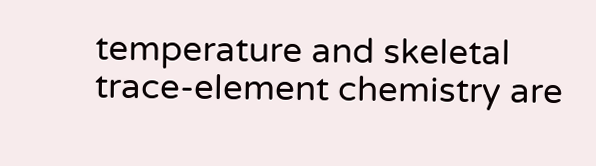temperature and skeletal trace-element chemistry are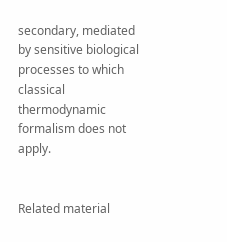secondary, mediated by sensitive biological processes to which classical thermodynamic formalism does not apply.


Related material